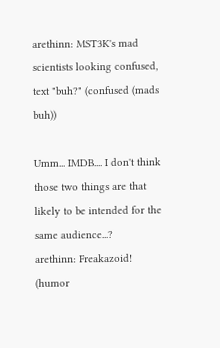arethinn: MST3K's mad scientists looking confused, text "buh?" (confused (mads buh))

Umm... IMDB.... I don't think those two things are that likely to be intended for the same audience...?
arethinn: Freakazoid! (humor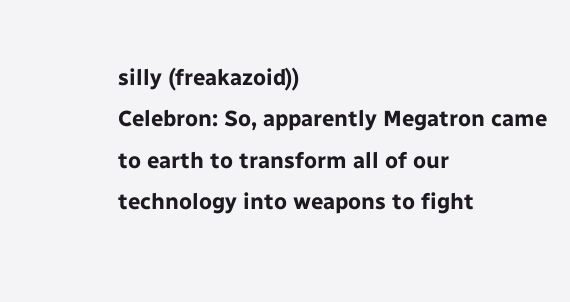silly (freakazoid))
Celebron: So, apparently Megatron came to earth to transform all of our technology into weapons to fight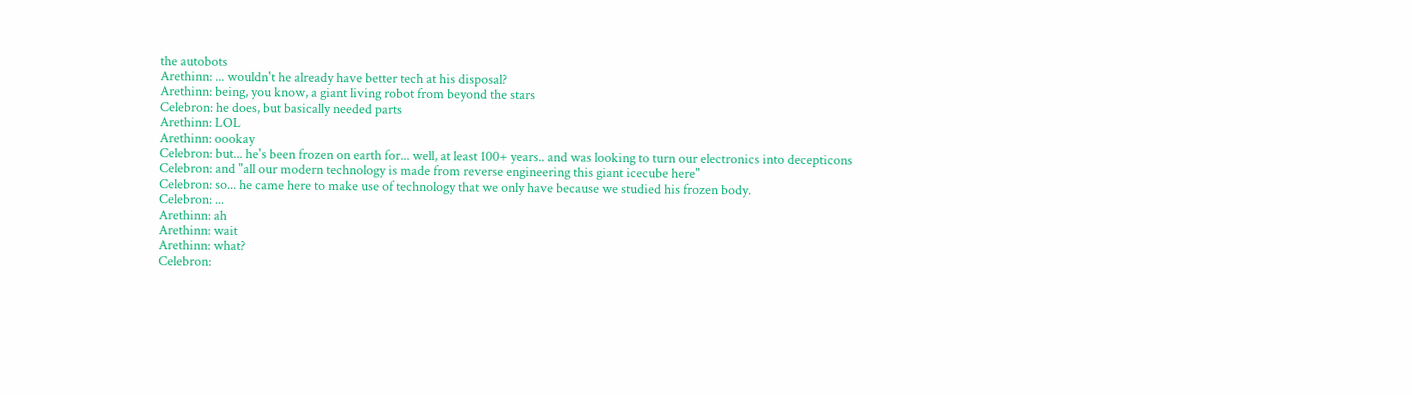the autobots
Arethinn: ... wouldn't he already have better tech at his disposal?
Arethinn: being, you know, a giant living robot from beyond the stars
Celebron: he does, but basically needed parts
Arethinn: LOL
Arethinn: oookay
Celebron: but... he's been frozen on earth for... well, at least 100+ years.. and was looking to turn our electronics into decepticons
Celebron: and "all our modern technology is made from reverse engineering this giant icecube here"
Celebron: so... he came here to make use of technology that we only have because we studied his frozen body.
Celebron: ...
Arethinn: ah
Arethinn: wait
Arethinn: what?
Celebron: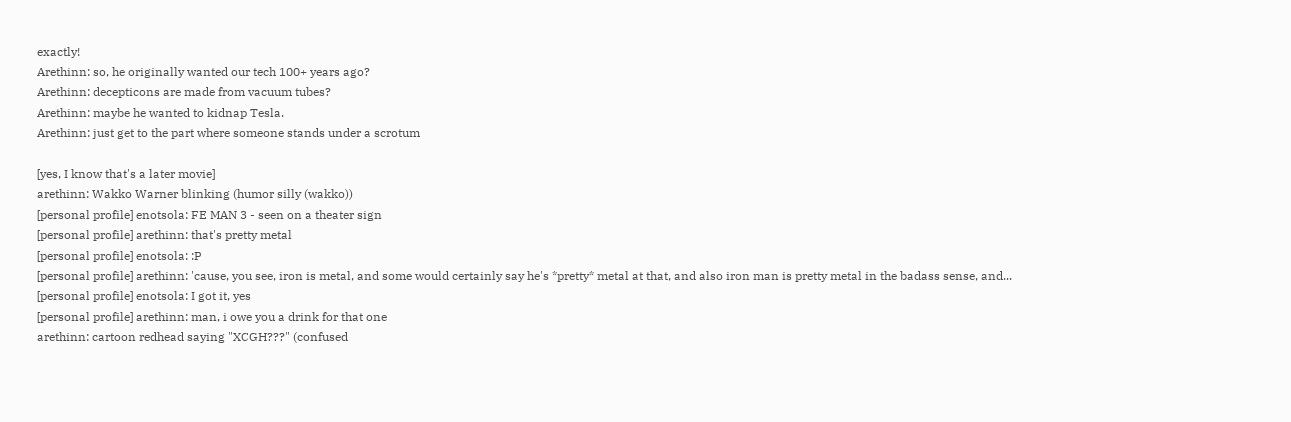exactly!
Arethinn: so, he originally wanted our tech 100+ years ago?
Arethinn: decepticons are made from vacuum tubes?
Arethinn: maybe he wanted to kidnap Tesla.
Arethinn: just get to the part where someone stands under a scrotum

[yes, I know that's a later movie]
arethinn: Wakko Warner blinking (humor silly (wakko))
[personal profile] enotsola: FE MAN 3 - seen on a theater sign
[personal profile] arethinn: that's pretty metal
[personal profile] enotsola: :P
[personal profile] arethinn: 'cause, you see, iron is metal, and some would certainly say he's *pretty* metal at that, and also iron man is pretty metal in the badass sense, and...
[personal profile] enotsola: I got it, yes
[personal profile] arethinn: man, i owe you a drink for that one
arethinn: cartoon redhead saying "XCGH???" (confused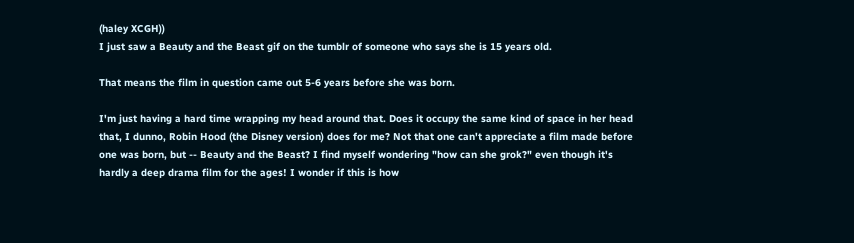(haley XCGH))
I just saw a Beauty and the Beast gif on the tumblr of someone who says she is 15 years old.

That means the film in question came out 5-6 years before she was born.

I'm just having a hard time wrapping my head around that. Does it occupy the same kind of space in her head that, I dunno, Robin Hood (the Disney version) does for me? Not that one can't appreciate a film made before one was born, but -- Beauty and the Beast? I find myself wondering "how can she grok?" even though it's hardly a deep drama film for the ages! I wonder if this is how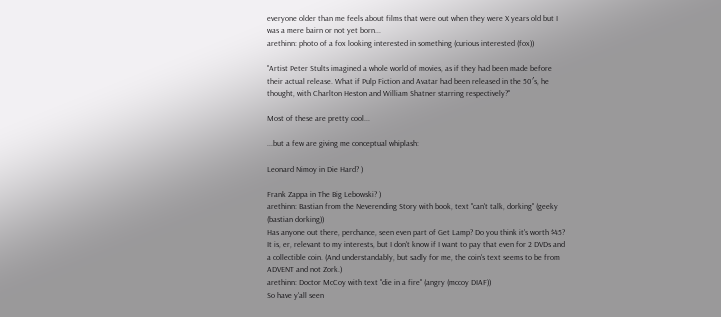everyone older than me feels about films that were out when they were X years old but I was a mere bairn or not yet born...
arethinn: photo of a fox looking interested in something (curious interested (fox))

"Artist Peter Stults imagined a whole world of movies, as if they had been made before their actual release. What if Pulp Fiction and Avatar had been released in the 50′s, he thought, with Charlton Heston and William Shatner starring respectively?"

Most of these are pretty cool...

...but a few are giving me conceptual whiplash:

Leonard Nimoy in Die Hard? )

Frank Zappa in The Big Lebowski? )
arethinn: Bastian from the Neverending Story with book, text "can't talk, dorking" (geeky (bastian dorking))
Has anyone out there, perchance, seen even part of Get Lamp? Do you think it's worth $45? It is, er, relevant to my interests, but I don't know if I want to pay that even for 2 DVDs and a collectible coin. (And understandably, but sadly for me, the coin's text seems to be from ADVENT and not Zork.)
arethinn: Doctor McCoy with text "die in a fire" (angry (mccoy DIAF))
So have y'all seen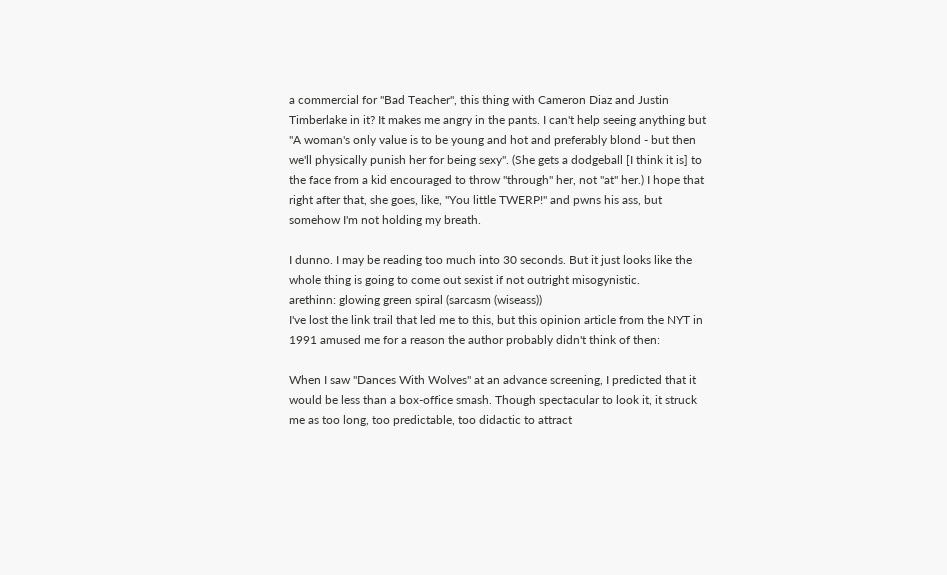a commercial for "Bad Teacher", this thing with Cameron Diaz and Justin Timberlake in it? It makes me angry in the pants. I can't help seeing anything but "A woman's only value is to be young and hot and preferably blond - but then we'll physically punish her for being sexy". (She gets a dodgeball [I think it is] to the face from a kid encouraged to throw "through" her, not "at" her.) I hope that right after that, she goes, like, "You little TWERP!" and pwns his ass, but somehow I'm not holding my breath.

I dunno. I may be reading too much into 30 seconds. But it just looks like the whole thing is going to come out sexist if not outright misogynistic.
arethinn: glowing green spiral (sarcasm (wiseass))
I've lost the link trail that led me to this, but this opinion article from the NYT in 1991 amused me for a reason the author probably didn't think of then:

When I saw "Dances With Wolves" at an advance screening, I predicted that it would be less than a box-office smash. Though spectacular to look it, it struck me as too long, too predictable, too didactic to attract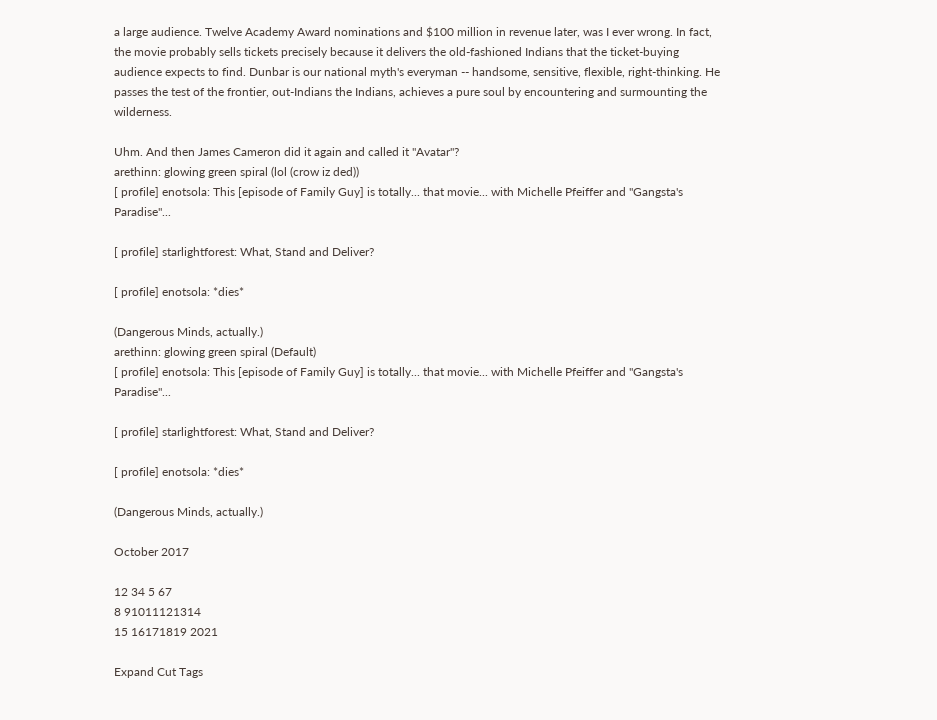a large audience. Twelve Academy Award nominations and $100 million in revenue later, was I ever wrong. In fact, the movie probably sells tickets precisely because it delivers the old-fashioned Indians that the ticket-buying audience expects to find. Dunbar is our national myth's everyman -- handsome, sensitive, flexible, right-thinking. He passes the test of the frontier, out-Indians the Indians, achieves a pure soul by encountering and surmounting the wilderness.

Uhm. And then James Cameron did it again and called it "Avatar"?
arethinn: glowing green spiral (lol (crow iz ded))
[ profile] enotsola: This [episode of Family Guy] is totally... that movie... with Michelle Pfeiffer and "Gangsta's Paradise"...

[ profile] starlightforest: What, Stand and Deliver?

[ profile] enotsola: *dies*

(Dangerous Minds, actually.)
arethinn: glowing green spiral (Default)
[ profile] enotsola: This [episode of Family Guy] is totally... that movie... with Michelle Pfeiffer and "Gangsta's Paradise"...

[ profile] starlightforest: What, Stand and Deliver?

[ profile] enotsola: *dies*

(Dangerous Minds, actually.)

October 2017

12 34 5 67
8 91011121314
15 16171819 2021

Expand Cut Tags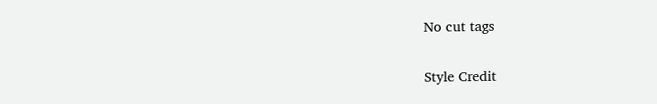No cut tags

Style Credit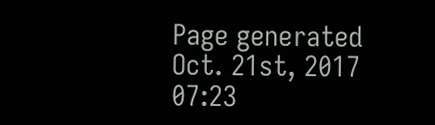Page generated Oct. 21st, 2017 07:23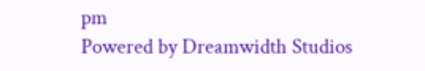pm
Powered by Dreamwidth Studios